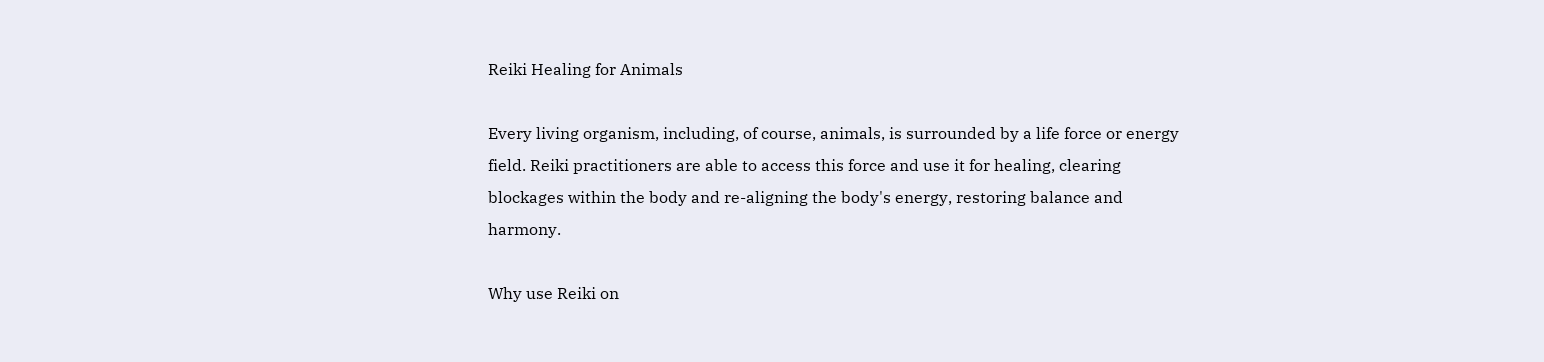Reiki Healing for Animals

Every living organism, including, of course, animals, is surrounded by a life force or energy field. Reiki practitioners are able to access this force and use it for healing, clearing blockages within the body and re-aligning the body's energy, restoring balance and harmony.

Why use Reiki on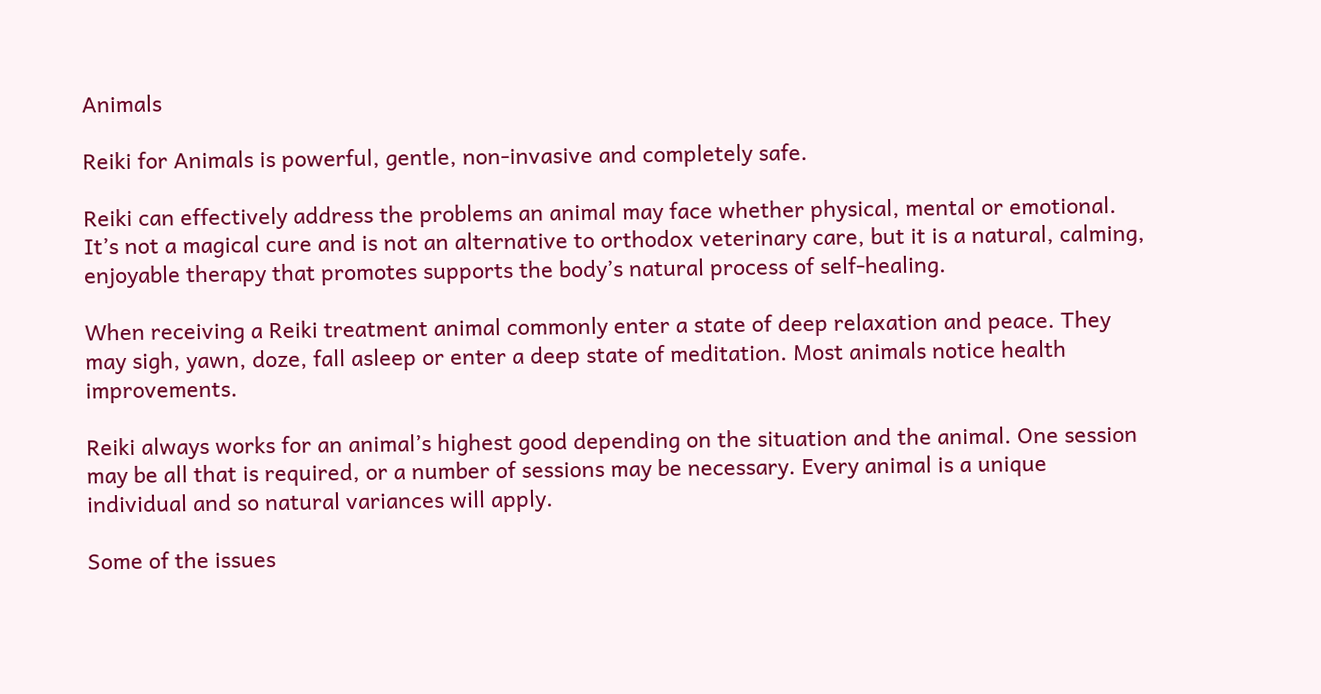Animals

Reiki for Animals is powerful, gentle, non-invasive and completely safe.

Reiki can effectively address the problems an animal may face whether physical, mental or emotional. It’s not a magical cure and is not an alternative to orthodox veterinary care, but it is a natural, calming, enjoyable therapy that promotes supports the body’s natural process of self-healing.

When receiving a Reiki treatment animal commonly enter a state of deep relaxation and peace. They may sigh, yawn, doze, fall asleep or enter a deep state of meditation. Most animals notice health improvements.

Reiki always works for an animal’s highest good depending on the situation and the animal. One session may be all that is required, or a number of sessions may be necessary. Every animal is a unique individual and so natural variances will apply.

Some of the issues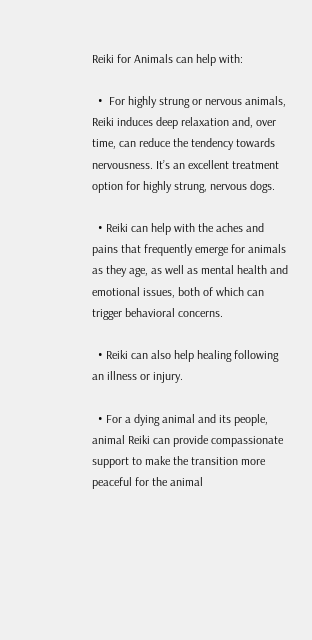Reiki for Animals can help with:

  •  For highly strung or nervous animals, Reiki induces deep relaxation and, over time, can reduce the tendency towards nervousness. It’s an excellent treatment option for highly strung, nervous dogs.

  • Reiki can help with the aches and pains that frequently emerge for animals as they age, as well as mental health and emotional issues, both of which can trigger behavioral concerns.

  • Reiki can also help healing following an illness or injury.

  • For a dying animal and its people, animal Reiki can provide compassionate support to make the transition more peaceful for the animal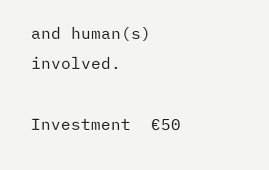and human(s) involved.

Investment  €50